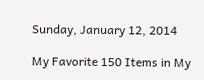Sunday, January 12, 2014

My Favorite 150 Items in My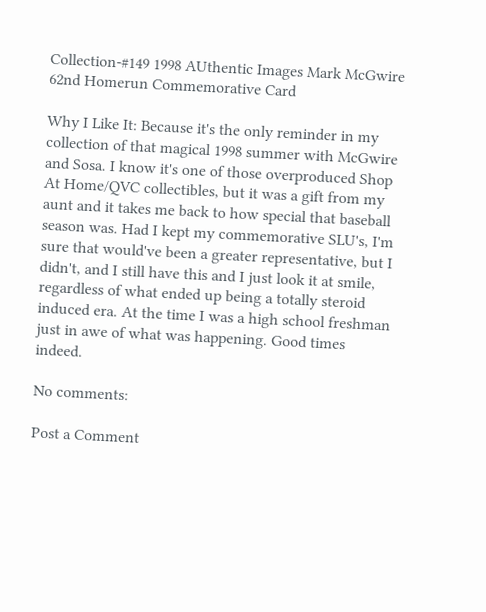Collection-#149 1998 AUthentic Images Mark McGwire 62nd Homerun Commemorative Card

Why I Like It: Because it's the only reminder in my collection of that magical 1998 summer with McGwire and Sosa. I know it's one of those overproduced Shop At Home/QVC collectibles, but it was a gift from my aunt and it takes me back to how special that baseball season was. Had I kept my commemorative SLU's, I'm sure that would've been a greater representative, but I didn't, and I still have this and I just look it at smile, regardless of what ended up being a totally steroid induced era. At the time I was a high school freshman just in awe of what was happening. Good times indeed.

No comments:

Post a Comment